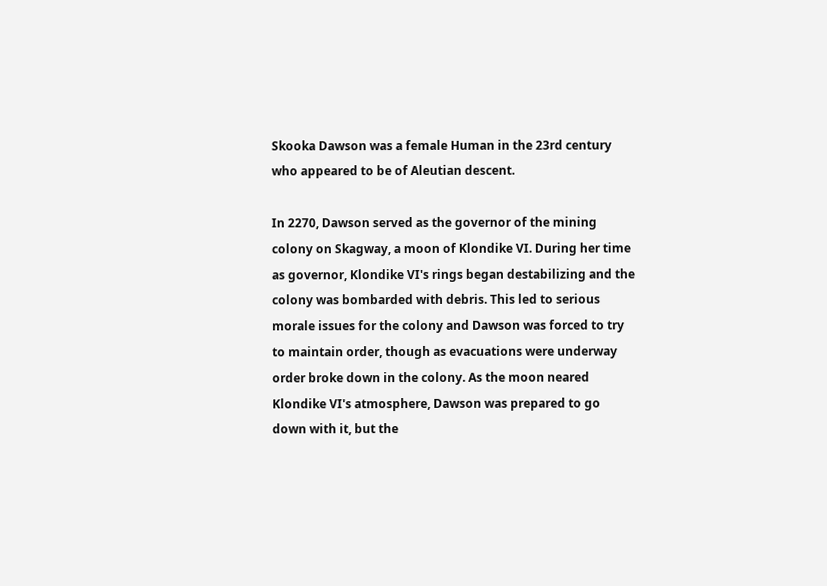Skooka Dawson was a female Human in the 23rd century who appeared to be of Aleutian descent.

In 2270, Dawson served as the governor of the mining colony on Skagway, a moon of Klondike VI. During her time as governor, Klondike VI's rings began destabilizing and the colony was bombarded with debris. This led to serious morale issues for the colony and Dawson was forced to try to maintain order, though as evacuations were underway order broke down in the colony. As the moon neared Klondike VI's atmosphere, Dawson was prepared to go down with it, but the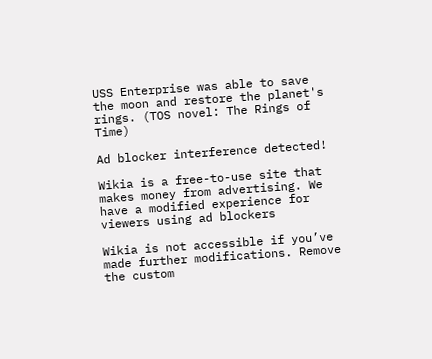USS Enterprise was able to save the moon and restore the planet's rings. (TOS novel: The Rings of Time)

Ad blocker interference detected!

Wikia is a free-to-use site that makes money from advertising. We have a modified experience for viewers using ad blockers

Wikia is not accessible if you’ve made further modifications. Remove the custom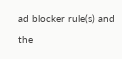ad blocker rule(s) and the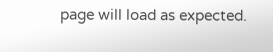page will load as expected.